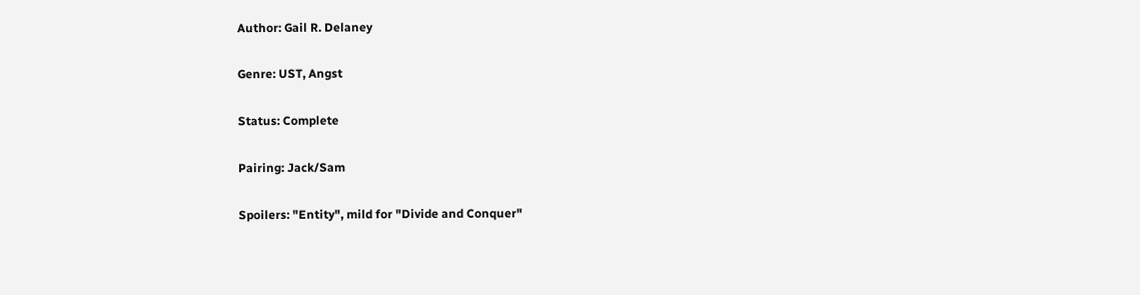Author: Gail R. Delaney

Genre: UST, Angst

Status: Complete

Pairing: Jack/Sam

Spoilers: "Entity", mild for "Divide and Conquer"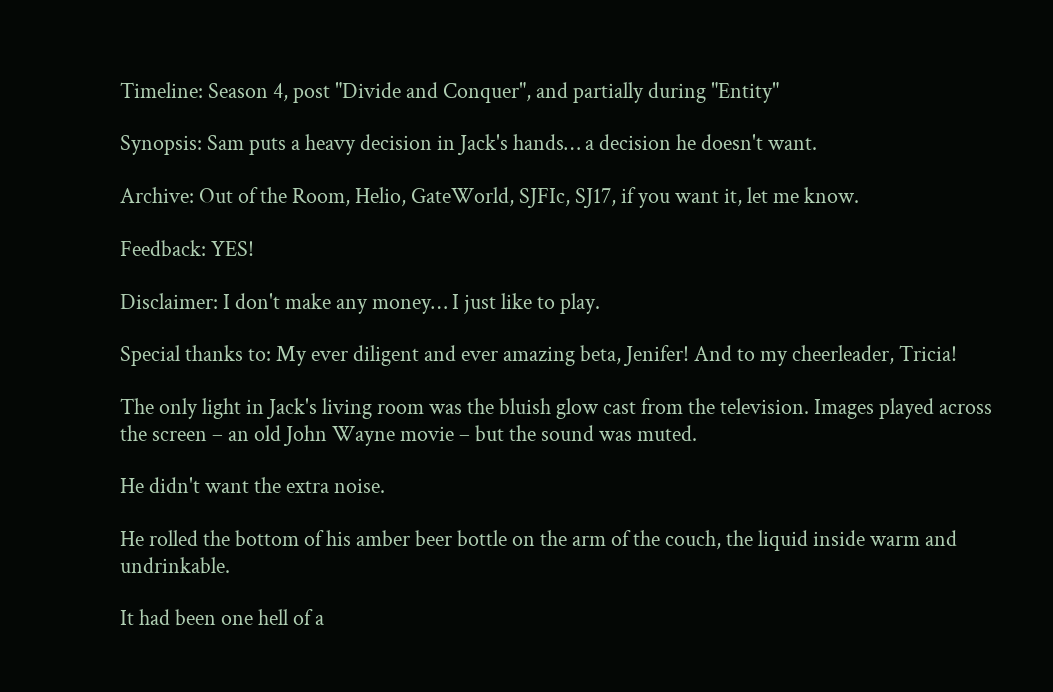Timeline: Season 4, post "Divide and Conquer", and partially during "Entity"

Synopsis: Sam puts a heavy decision in Jack's hands… a decision he doesn't want.

Archive: Out of the Room, Helio, GateWorld, SJFIc, SJ17, if you want it, let me know.

Feedback: YES!

Disclaimer: I don't make any money… I just like to play.

Special thanks to: My ever diligent and ever amazing beta, Jenifer! And to my cheerleader, Tricia!

The only light in Jack's living room was the bluish glow cast from the television. Images played across the screen – an old John Wayne movie – but the sound was muted.

He didn't want the extra noise.

He rolled the bottom of his amber beer bottle on the arm of the couch, the liquid inside warm and undrinkable.

It had been one hell of a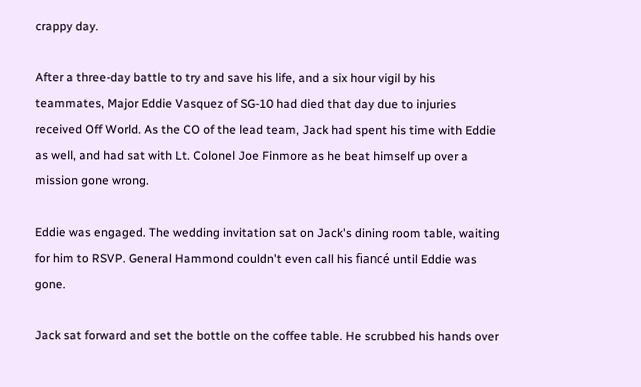crappy day.

After a three-day battle to try and save his life, and a six hour vigil by his teammates, Major Eddie Vasquez of SG-10 had died that day due to injuries received Off World. As the CO of the lead team, Jack had spent his time with Eddie as well, and had sat with Lt. Colonel Joe Finmore as he beat himself up over a mission gone wrong.

Eddie was engaged. The wedding invitation sat on Jack's dining room table, waiting for him to RSVP. General Hammond couldn't even call his fiancé until Eddie was gone.

Jack sat forward and set the bottle on the coffee table. He scrubbed his hands over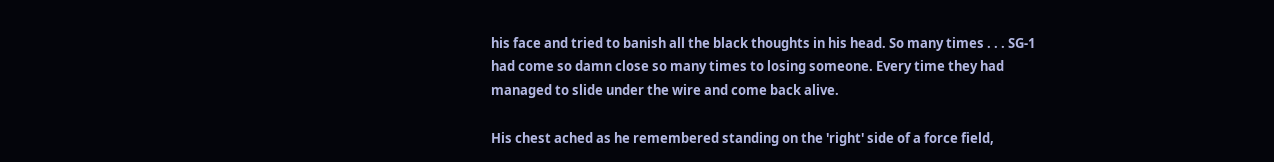his face and tried to banish all the black thoughts in his head. So many times . . . SG-1 had come so damn close so many times to losing someone. Every time they had managed to slide under the wire and come back alive.

His chest ached as he remembered standing on the 'right' side of a force field,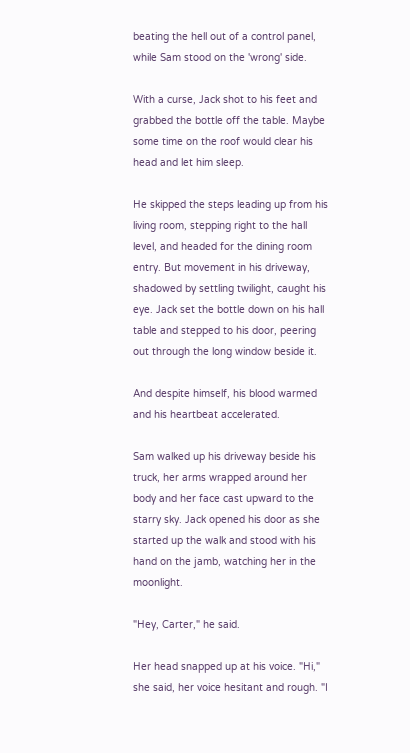beating the hell out of a control panel, while Sam stood on the 'wrong' side.

With a curse, Jack shot to his feet and grabbed the bottle off the table. Maybe some time on the roof would clear his head and let him sleep.

He skipped the steps leading up from his living room, stepping right to the hall level, and headed for the dining room entry. But movement in his driveway, shadowed by settling twilight, caught his eye. Jack set the bottle down on his hall table and stepped to his door, peering out through the long window beside it.

And despite himself, his blood warmed and his heartbeat accelerated.

Sam walked up his driveway beside his truck, her arms wrapped around her body and her face cast upward to the starry sky. Jack opened his door as she started up the walk and stood with his hand on the jamb, watching her in the moonlight.

"Hey, Carter," he said.

Her head snapped up at his voice. "Hi," she said, her voice hesitant and rough. "I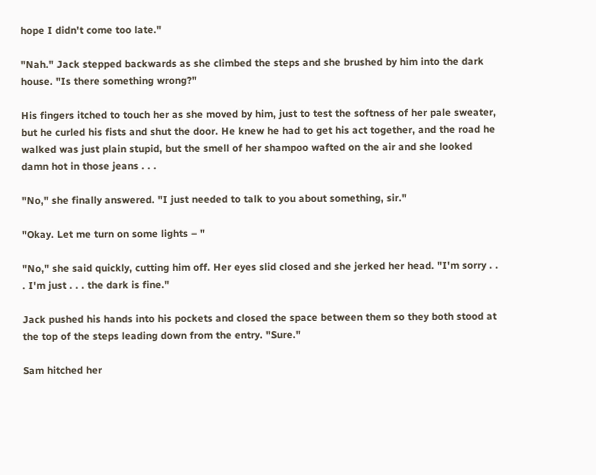hope I didn't come too late."

"Nah." Jack stepped backwards as she climbed the steps and she brushed by him into the dark house. "Is there something wrong?"

His fingers itched to touch her as she moved by him, just to test the softness of her pale sweater, but he curled his fists and shut the door. He knew he had to get his act together, and the road he walked was just plain stupid, but the smell of her shampoo wafted on the air and she looked damn hot in those jeans . . .

"No," she finally answered. "I just needed to talk to you about something, sir."

"Okay. Let me turn on some lights – "

"No," she said quickly, cutting him off. Her eyes slid closed and she jerked her head. "I'm sorry . . . I'm just . . . the dark is fine."

Jack pushed his hands into his pockets and closed the space between them so they both stood at the top of the steps leading down from the entry. "Sure."

Sam hitched her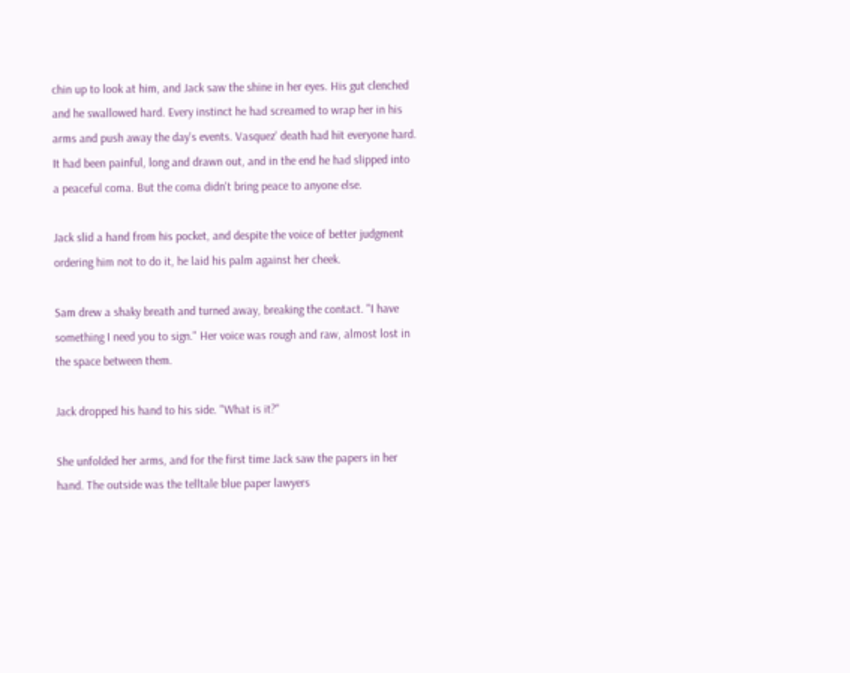chin up to look at him, and Jack saw the shine in her eyes. His gut clenched and he swallowed hard. Every instinct he had screamed to wrap her in his arms and push away the day's events. Vasquez' death had hit everyone hard. It had been painful, long and drawn out, and in the end he had slipped into a peaceful coma. But the coma didn't bring peace to anyone else.

Jack slid a hand from his pocket, and despite the voice of better judgment ordering him not to do it, he laid his palm against her cheek.

Sam drew a shaky breath and turned away, breaking the contact. "I have something I need you to sign." Her voice was rough and raw, almost lost in the space between them.

Jack dropped his hand to his side. "What is it?"

She unfolded her arms, and for the first time Jack saw the papers in her hand. The outside was the telltale blue paper lawyers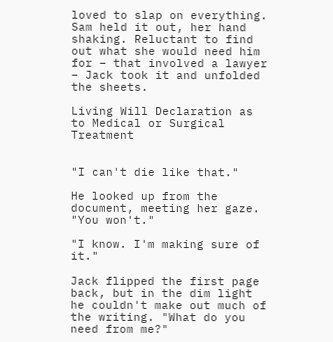loved to slap on everything. Sam held it out, her hand shaking. Reluctant to find out what she would need him for – that involved a lawyer – Jack took it and unfolded the sheets.

Living Will Declaration as to Medical or Surgical Treatment


"I can't die like that."

He looked up from the document, meeting her gaze. "You won't."

"I know. I'm making sure of it."

Jack flipped the first page back, but in the dim light he couldn't make out much of the writing. "What do you need from me?"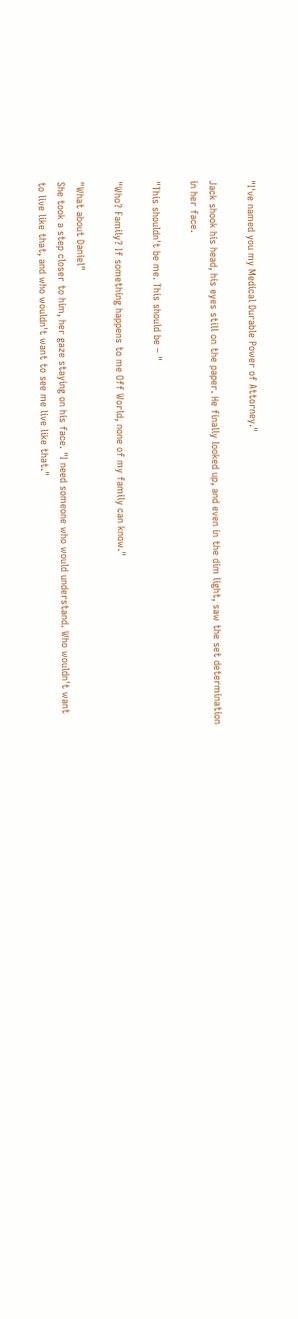"I've named you my Medical Durable Power of Attorney."

Jack shook his head, his eyes still on the paper. He finally looked up, and even in the dim light, saw the set determination in her face.

"This shouldn't be me. This should be – "

"Who? Family? If something happens to me Off World, none of my family can know."

"What about Daniel"
She took a step closer to him, her gaze staying on his face. "I need someone who would understand. Who wouldn't want to live like that, and who wouldn't want to see me live like that."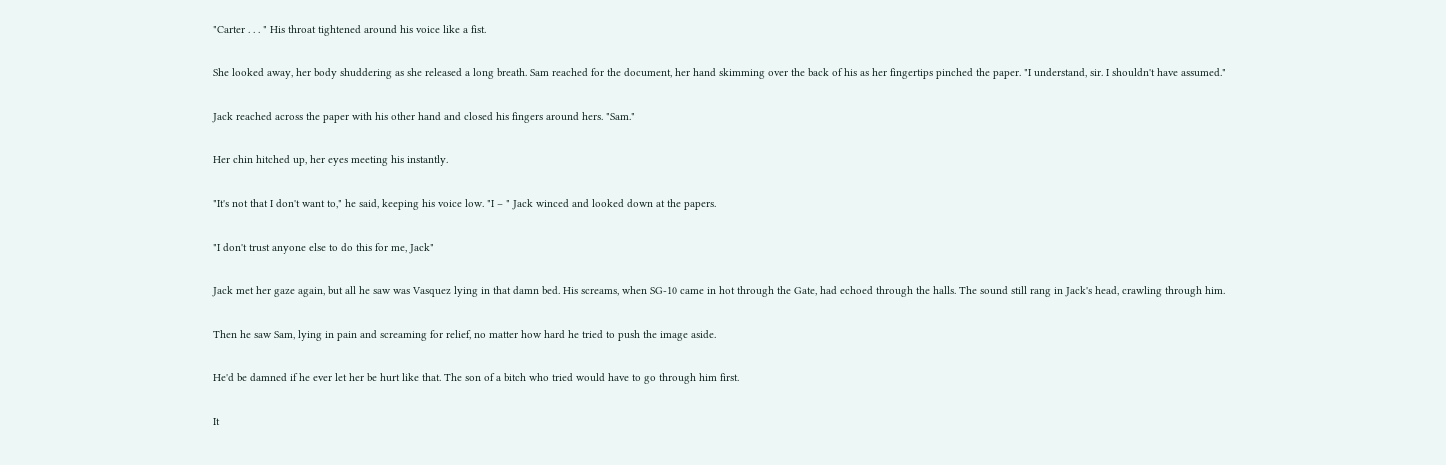"Carter . . . " His throat tightened around his voice like a fist.

She looked away, her body shuddering as she released a long breath. Sam reached for the document, her hand skimming over the back of his as her fingertips pinched the paper. "I understand, sir. I shouldn't have assumed."

Jack reached across the paper with his other hand and closed his fingers around hers. "Sam."

Her chin hitched up, her eyes meeting his instantly.

"It's not that I don't want to," he said, keeping his voice low. "I – " Jack winced and looked down at the papers.

"I don't trust anyone else to do this for me, Jack"

Jack met her gaze again, but all he saw was Vasquez lying in that damn bed. His screams, when SG-10 came in hot through the Gate, had echoed through the halls. The sound still rang in Jack's head, crawling through him.

Then he saw Sam, lying in pain and screaming for relief, no matter how hard he tried to push the image aside.

He'd be damned if he ever let her be hurt like that. The son of a bitch who tried would have to go through him first.

It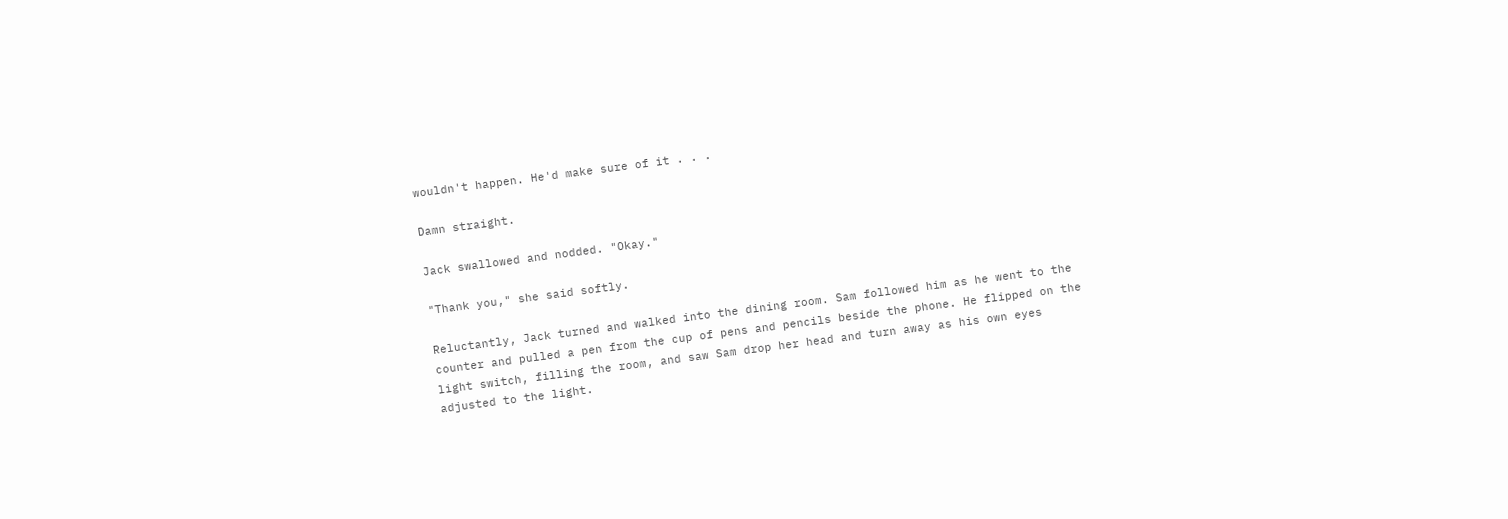wouldn't happen. He'd make sure of it . . .

Damn straight.

Jack swallowed and nodded. "Okay."

"Thank you," she said softly.

Reluctantly, Jack turned and walked into the dining room. Sam followed him as he went to the counter and pulled a pen from the cup of pens and pencils beside the phone. He flipped on the light switch, filling the room, and saw Sam drop her head and turn away as his own eyes adjusted to the light.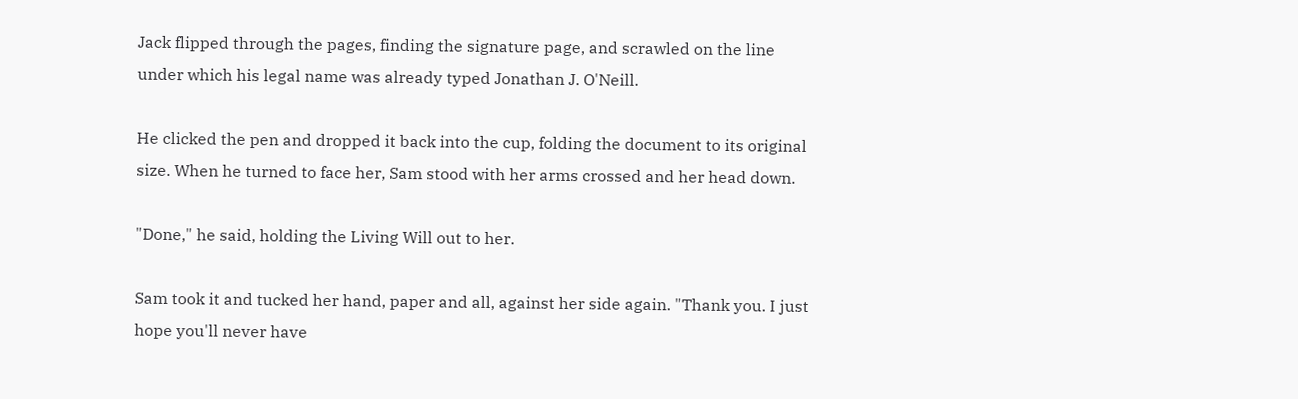Jack flipped through the pages, finding the signature page, and scrawled on the line under which his legal name was already typed Jonathan J. O'Neill.

He clicked the pen and dropped it back into the cup, folding the document to its original size. When he turned to face her, Sam stood with her arms crossed and her head down.

"Done," he said, holding the Living Will out to her.

Sam took it and tucked her hand, paper and all, against her side again. "Thank you. I just hope you'll never have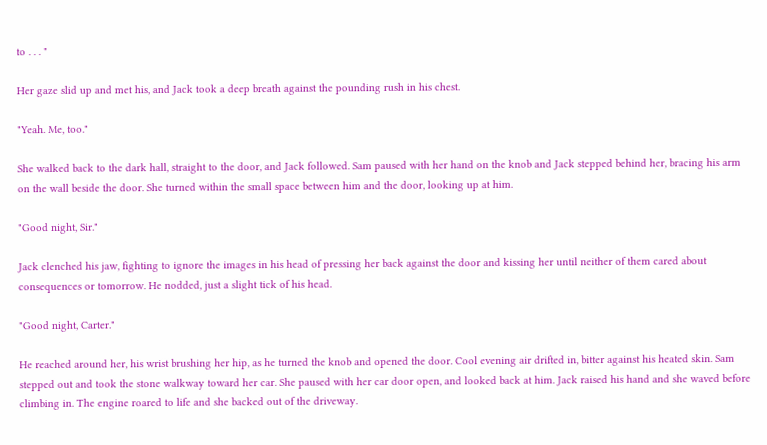to . . . "

Her gaze slid up and met his, and Jack took a deep breath against the pounding rush in his chest.

"Yeah. Me, too."

She walked back to the dark hall, straight to the door, and Jack followed. Sam paused with her hand on the knob and Jack stepped behind her, bracing his arm on the wall beside the door. She turned within the small space between him and the door, looking up at him.

"Good night, Sir."

Jack clenched his jaw, fighting to ignore the images in his head of pressing her back against the door and kissing her until neither of them cared about consequences or tomorrow. He nodded, just a slight tick of his head.

"Good night, Carter."

He reached around her, his wrist brushing her hip, as he turned the knob and opened the door. Cool evening air drifted in, bitter against his heated skin. Sam stepped out and took the stone walkway toward her car. She paused with her car door open, and looked back at him. Jack raised his hand and she waved before climbing in. The engine roared to life and she backed out of the driveway.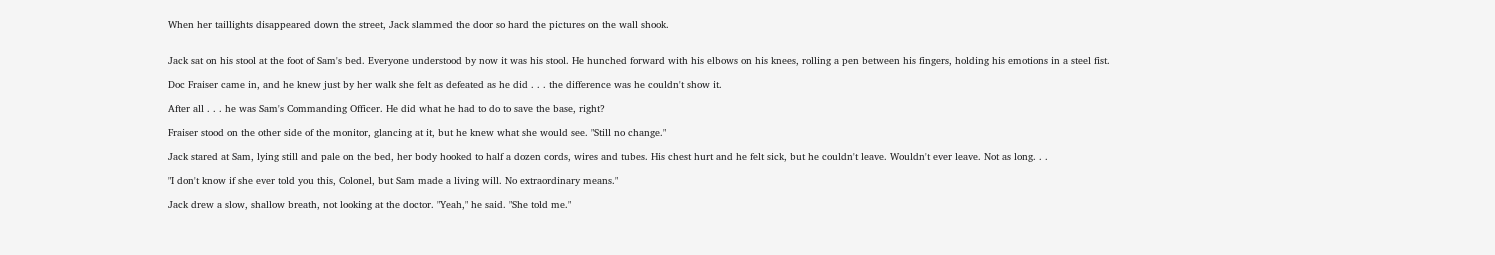When her taillights disappeared down the street, Jack slammed the door so hard the pictures on the wall shook.


Jack sat on his stool at the foot of Sam's bed. Everyone understood by now it was his stool. He hunched forward with his elbows on his knees, rolling a pen between his fingers, holding his emotions in a steel fist.

Doc Fraiser came in, and he knew just by her walk she felt as defeated as he did . . . the difference was he couldn't show it.

After all . . . he was Sam's Commanding Officer. He did what he had to do to save the base, right?

Fraiser stood on the other side of the monitor, glancing at it, but he knew what she would see. "Still no change."

Jack stared at Sam, lying still and pale on the bed, her body hooked to half a dozen cords, wires and tubes. His chest hurt and he felt sick, but he couldn't leave. Wouldn't ever leave. Not as long. . .

"I don't know if she ever told you this, Colonel, but Sam made a living will. No extraordinary means."

Jack drew a slow, shallow breath, not looking at the doctor. "Yeah," he said. "She told me."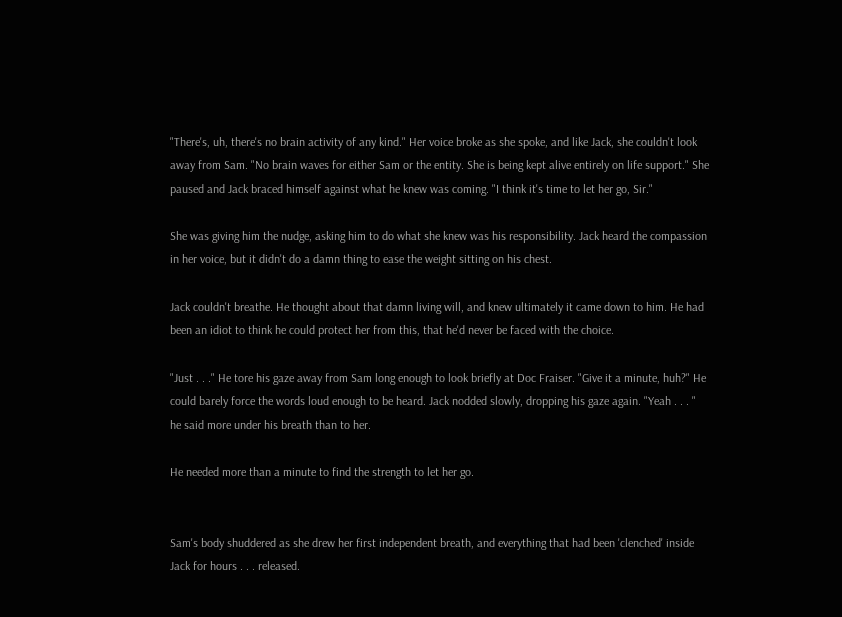"There's, uh, there's no brain activity of any kind." Her voice broke as she spoke, and like Jack, she couldn't look away from Sam. "No brain waves for either Sam or the entity. She is being kept alive entirely on life support." She paused and Jack braced himself against what he knew was coming. "I think it's time to let her go, Sir."

She was giving him the nudge, asking him to do what she knew was his responsibility. Jack heard the compassion in her voice, but it didn't do a damn thing to ease the weight sitting on his chest.

Jack couldn't breathe. He thought about that damn living will, and knew ultimately it came down to him. He had been an idiot to think he could protect her from this, that he'd never be faced with the choice.

"Just . . ." He tore his gaze away from Sam long enough to look briefly at Doc Fraiser. "Give it a minute, huh?" He could barely force the words loud enough to be heard. Jack nodded slowly, dropping his gaze again. "Yeah . . . " he said more under his breath than to her.

He needed more than a minute to find the strength to let her go.


Sam's body shuddered as she drew her first independent breath, and everything that had been 'clenched' inside Jack for hours . . . released.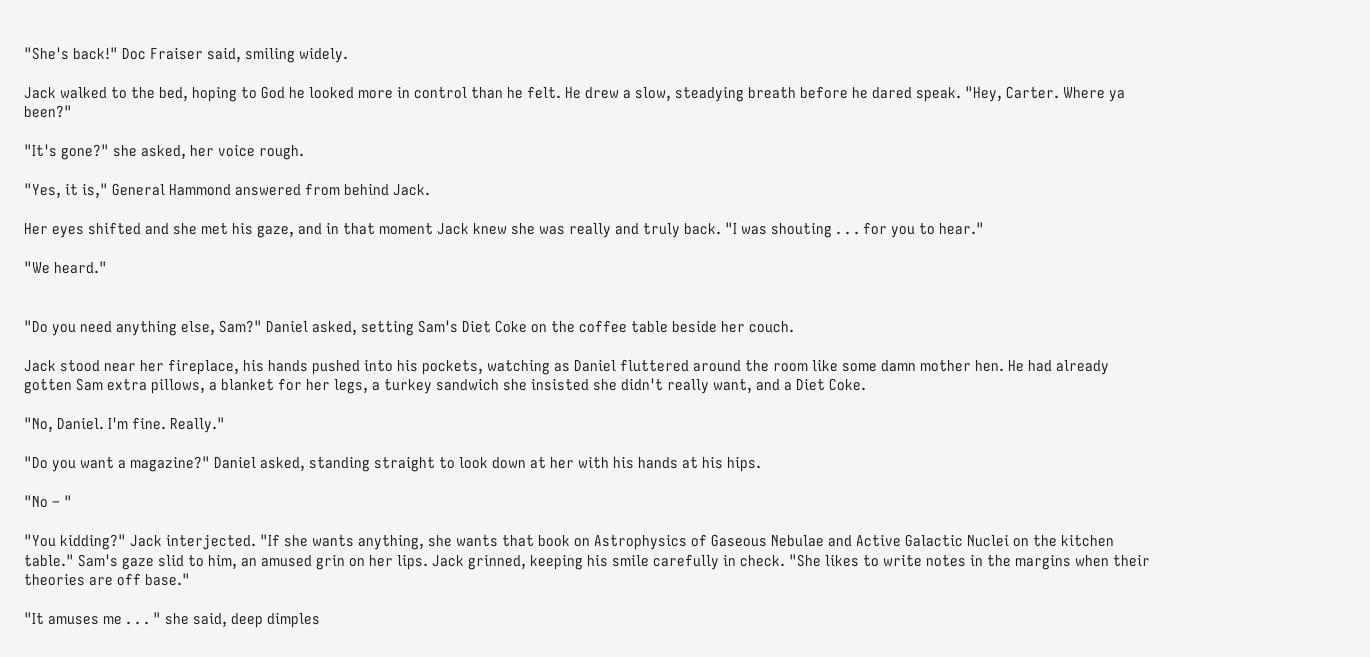"She's back!" Doc Fraiser said, smiling widely.

Jack walked to the bed, hoping to God he looked more in control than he felt. He drew a slow, steadying breath before he dared speak. "Hey, Carter. Where ya been?"

"It's gone?" she asked, her voice rough.

"Yes, it is," General Hammond answered from behind Jack.

Her eyes shifted and she met his gaze, and in that moment Jack knew she was really and truly back. "I was shouting . . . for you to hear."

"We heard."


"Do you need anything else, Sam?" Daniel asked, setting Sam's Diet Coke on the coffee table beside her couch.

Jack stood near her fireplace, his hands pushed into his pockets, watching as Daniel fluttered around the room like some damn mother hen. He had already gotten Sam extra pillows, a blanket for her legs, a turkey sandwich she insisted she didn't really want, and a Diet Coke.

"No, Daniel. I'm fine. Really."

"Do you want a magazine?" Daniel asked, standing straight to look down at her with his hands at his hips.

"No – "

"You kidding?" Jack interjected. "If she wants anything, she wants that book on Astrophysics of Gaseous Nebulae and Active Galactic Nuclei on the kitchen table." Sam's gaze slid to him, an amused grin on her lips. Jack grinned, keeping his smile carefully in check. "She likes to write notes in the margins when their theories are off base."

"It amuses me . . . " she said, deep dimples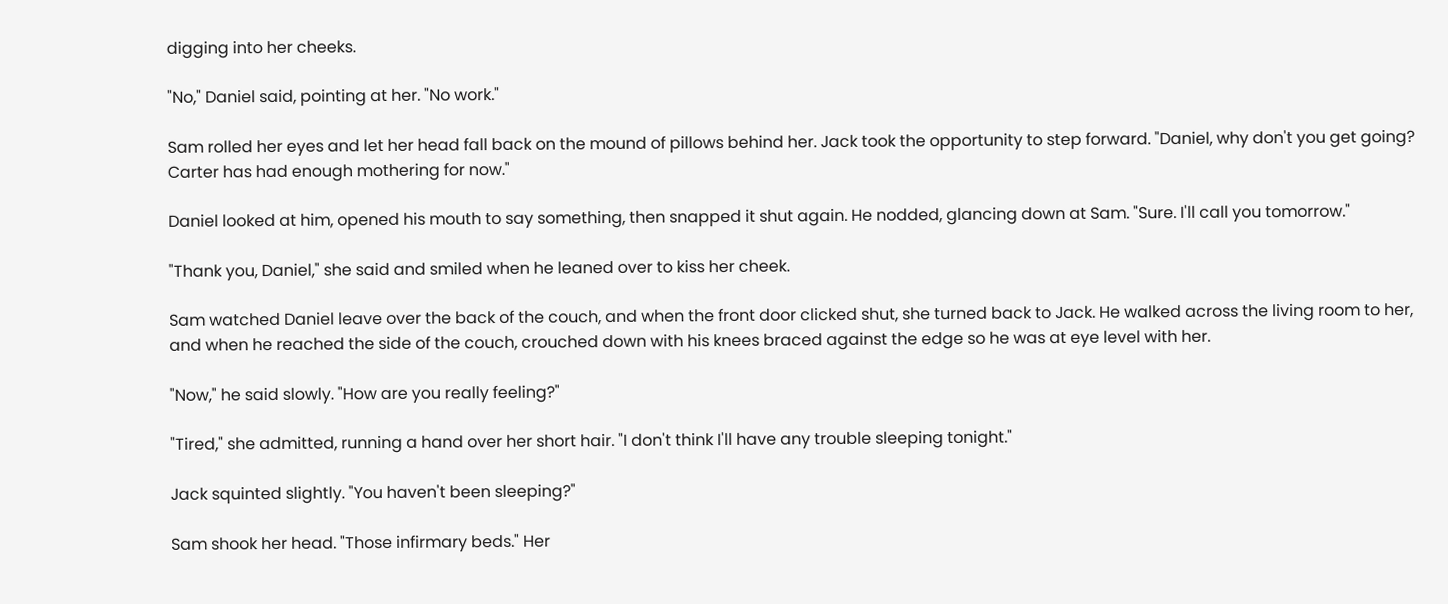digging into her cheeks.

"No," Daniel said, pointing at her. "No work."

Sam rolled her eyes and let her head fall back on the mound of pillows behind her. Jack took the opportunity to step forward. "Daniel, why don't you get going? Carter has had enough mothering for now."

Daniel looked at him, opened his mouth to say something, then snapped it shut again. He nodded, glancing down at Sam. "Sure. I'll call you tomorrow."

"Thank you, Daniel," she said and smiled when he leaned over to kiss her cheek.

Sam watched Daniel leave over the back of the couch, and when the front door clicked shut, she turned back to Jack. He walked across the living room to her, and when he reached the side of the couch, crouched down with his knees braced against the edge so he was at eye level with her.

"Now," he said slowly. "How are you really feeling?"

"Tired," she admitted, running a hand over her short hair. "I don't think I'll have any trouble sleeping tonight."

Jack squinted slightly. "You haven't been sleeping?"

Sam shook her head. "Those infirmary beds." Her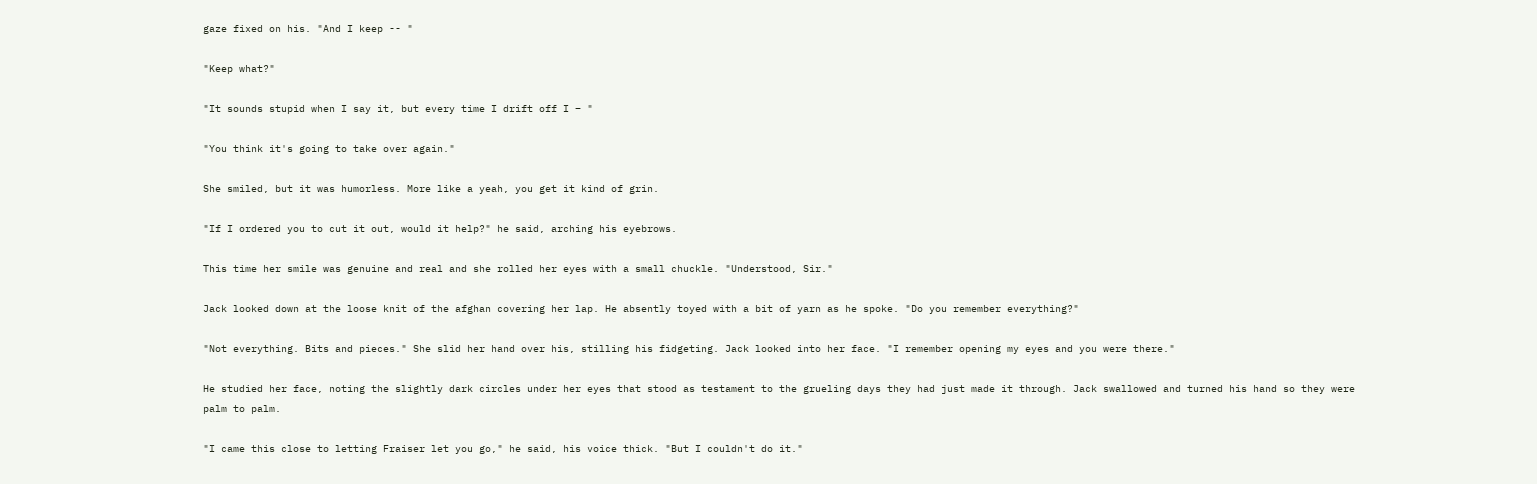gaze fixed on his. "And I keep -- "

"Keep what?"

"It sounds stupid when I say it, but every time I drift off I – "

"You think it's going to take over again."

She smiled, but it was humorless. More like a yeah, you get it kind of grin.

"If I ordered you to cut it out, would it help?" he said, arching his eyebrows.

This time her smile was genuine and real and she rolled her eyes with a small chuckle. "Understood, Sir."

Jack looked down at the loose knit of the afghan covering her lap. He absently toyed with a bit of yarn as he spoke. "Do you remember everything?"

"Not everything. Bits and pieces." She slid her hand over his, stilling his fidgeting. Jack looked into her face. "I remember opening my eyes and you were there."

He studied her face, noting the slightly dark circles under her eyes that stood as testament to the grueling days they had just made it through. Jack swallowed and turned his hand so they were palm to palm.

"I came this close to letting Fraiser let you go," he said, his voice thick. "But I couldn't do it."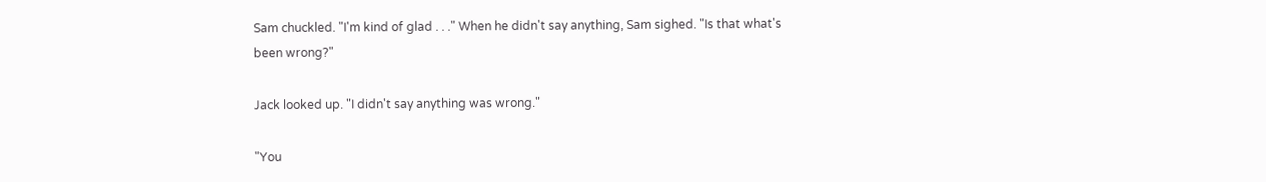Sam chuckled. "I'm kind of glad . . ." When he didn't say anything, Sam sighed. "Is that what's been wrong?"

Jack looked up. "I didn't say anything was wrong."

"You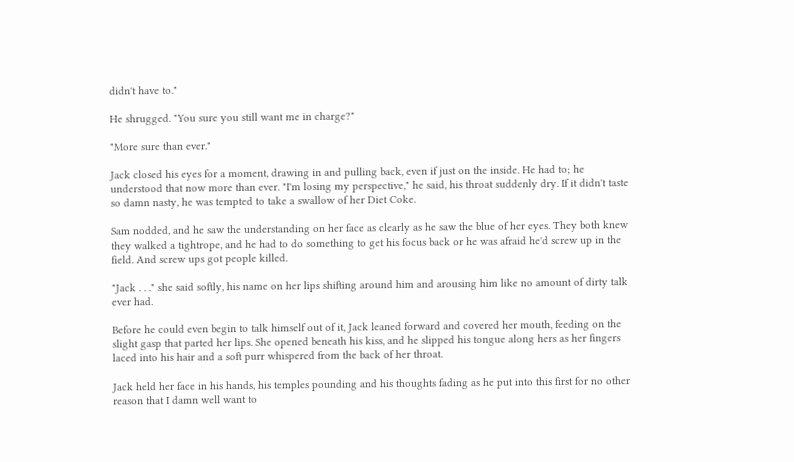didn't have to."

He shrugged. "You sure you still want me in charge?"

"More sure than ever."

Jack closed his eyes for a moment, drawing in and pulling back, even if just on the inside. He had to; he understood that now more than ever. "I'm losing my perspective," he said, his throat suddenly dry. If it didn't taste so damn nasty, he was tempted to take a swallow of her Diet Coke.

Sam nodded, and he saw the understanding on her face as clearly as he saw the blue of her eyes. They both knew they walked a tightrope, and he had to do something to get his focus back or he was afraid he'd screw up in the field. And screw ups got people killed.

"Jack . . ." she said softly, his name on her lips shifting around him and arousing him like no amount of dirty talk ever had.

Before he could even begin to talk himself out of it, Jack leaned forward and covered her mouth, feeding on the slight gasp that parted her lips. She opened beneath his kiss, and he slipped his tongue along hers as her fingers laced into his hair and a soft purr whispered from the back of her throat.

Jack held her face in his hands, his temples pounding and his thoughts fading as he put into this first for no other reason that I damn well want to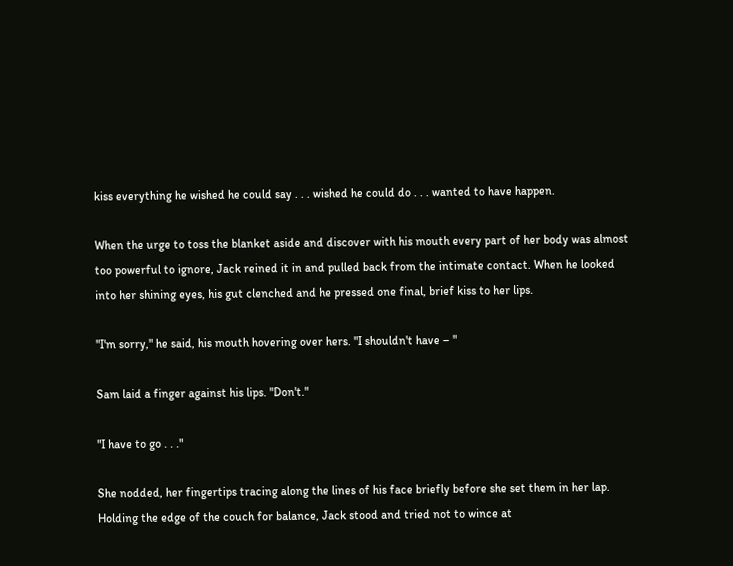kiss everything he wished he could say . . . wished he could do . . . wanted to have happen.

When the urge to toss the blanket aside and discover with his mouth every part of her body was almost too powerful to ignore, Jack reined it in and pulled back from the intimate contact. When he looked into her shining eyes, his gut clenched and he pressed one final, brief kiss to her lips.

"I'm sorry," he said, his mouth hovering over hers. "I shouldn't have – "

Sam laid a finger against his lips. "Don't."

"I have to go . . ."

She nodded, her fingertips tracing along the lines of his face briefly before she set them in her lap. Holding the edge of the couch for balance, Jack stood and tried not to wince at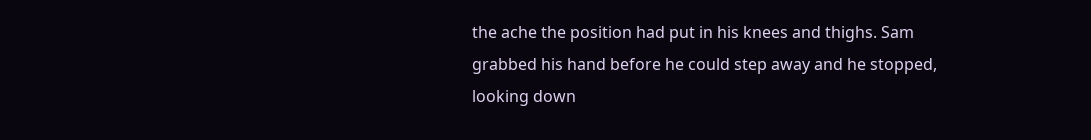the ache the position had put in his knees and thighs. Sam grabbed his hand before he could step away and he stopped, looking down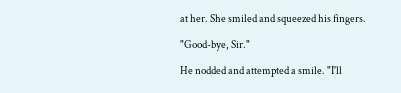at her. She smiled and squeezed his fingers.

"Good-bye, Sir."

He nodded and attempted a smile. "I'll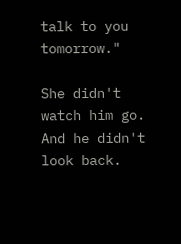talk to you tomorrow."

She didn't watch him go. And he didn't look back.